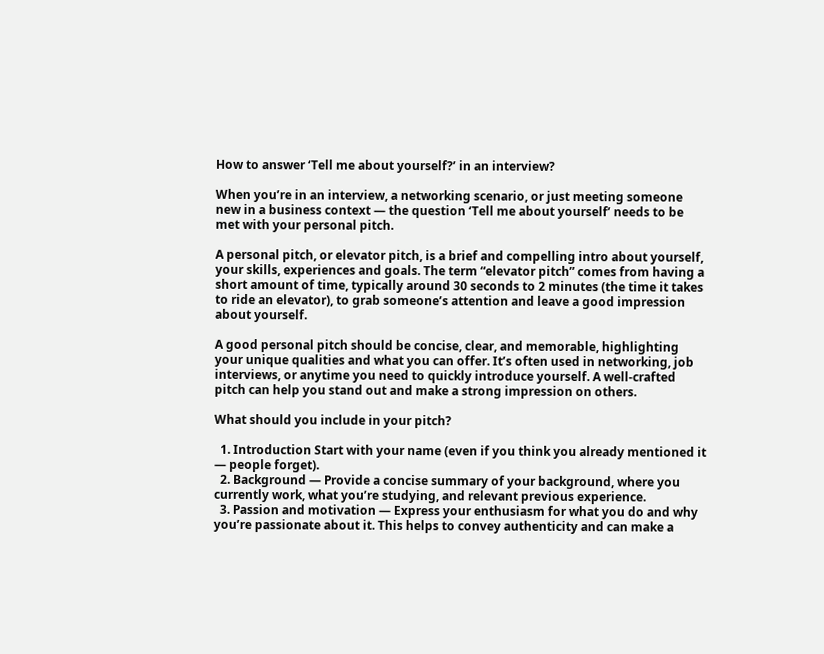How to answer ‘Tell me about yourself?’ in an interview?

When you’re in an interview, a networking scenario, or just meeting someone new in a business context — the question ‘Tell me about yourself’ needs to be met with your personal pitch.

A personal pitch, or elevator pitch, is a brief and compelling intro about yourself, your skills, experiences and goals. The term “elevator pitch” comes from having a short amount of time, typically around 30 seconds to 2 minutes (the time it takes to ride an elevator), to grab someone’s attention and leave a good impression about yourself.

A good personal pitch should be concise, clear, and memorable, highlighting your unique qualities and what you can offer. It’s often used in networking, job interviews, or anytime you need to quickly introduce yourself. A well-crafted pitch can help you stand out and make a strong impression on others.

What should you include in your pitch?

  1. Introduction Start with your name (even if you think you already mentioned it — people forget).
  2. Background — Provide a concise summary of your background, where you currently work, what you’re studying, and relevant previous experience.
  3. Passion and motivation — Express your enthusiasm for what you do and why you’re passionate about it. This helps to convey authenticity and can make a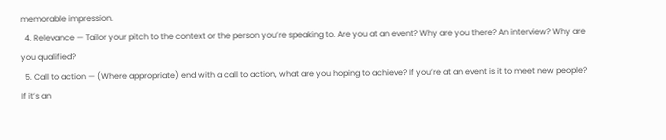memorable impression.
  4. Relevance — Tailor your pitch to the context or the person you’re speaking to. Are you at an event? Why are you there? An interview? Why are you qualified?
  5. Call to action — (Where appropriate) end with a call to action, what are you hoping to achieve? If you’re at an event is it to meet new people? If it’s an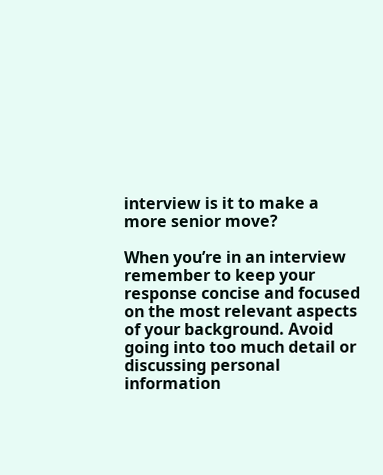interview is it to make a more senior move?

When you’re in an interview remember to keep your response concise and focused on the most relevant aspects of your background. Avoid going into too much detail or discussing personal information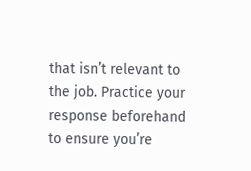that isn’t relevant to the job. Practice your response beforehand to ensure you’re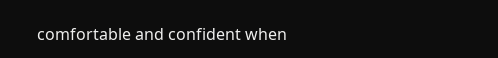comfortable and confident when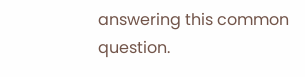answering this common question.